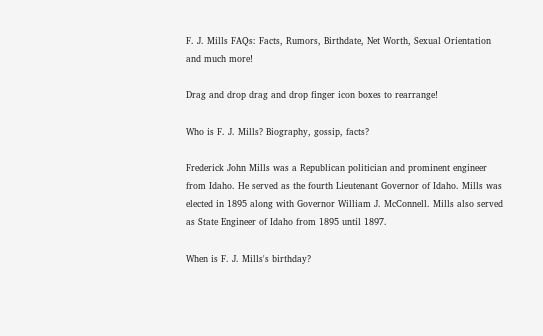F. J. Mills FAQs: Facts, Rumors, Birthdate, Net Worth, Sexual Orientation and much more!

Drag and drop drag and drop finger icon boxes to rearrange!

Who is F. J. Mills? Biography, gossip, facts?

Frederick John Mills was a Republican politician and prominent engineer from Idaho. He served as the fourth Lieutenant Governor of Idaho. Mills was elected in 1895 along with Governor William J. McConnell. Mills also served as State Engineer of Idaho from 1895 until 1897.

When is F. J. Mills's birthday?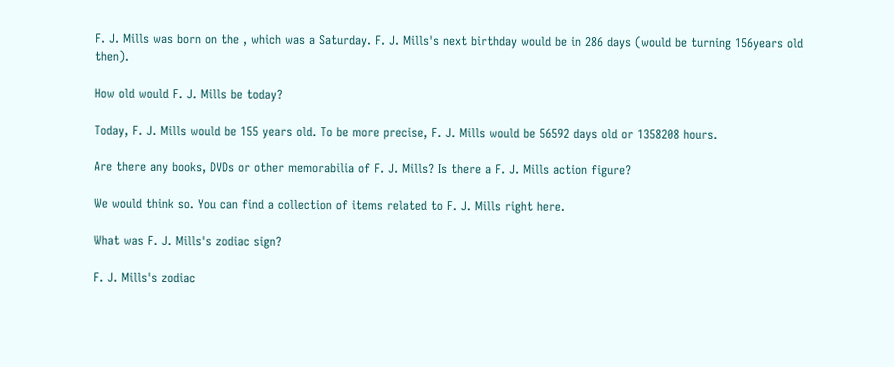F. J. Mills was born on the , which was a Saturday. F. J. Mills's next birthday would be in 286 days (would be turning 156years old then).

How old would F. J. Mills be today?

Today, F. J. Mills would be 155 years old. To be more precise, F. J. Mills would be 56592 days old or 1358208 hours.

Are there any books, DVDs or other memorabilia of F. J. Mills? Is there a F. J. Mills action figure?

We would think so. You can find a collection of items related to F. J. Mills right here.

What was F. J. Mills's zodiac sign?

F. J. Mills's zodiac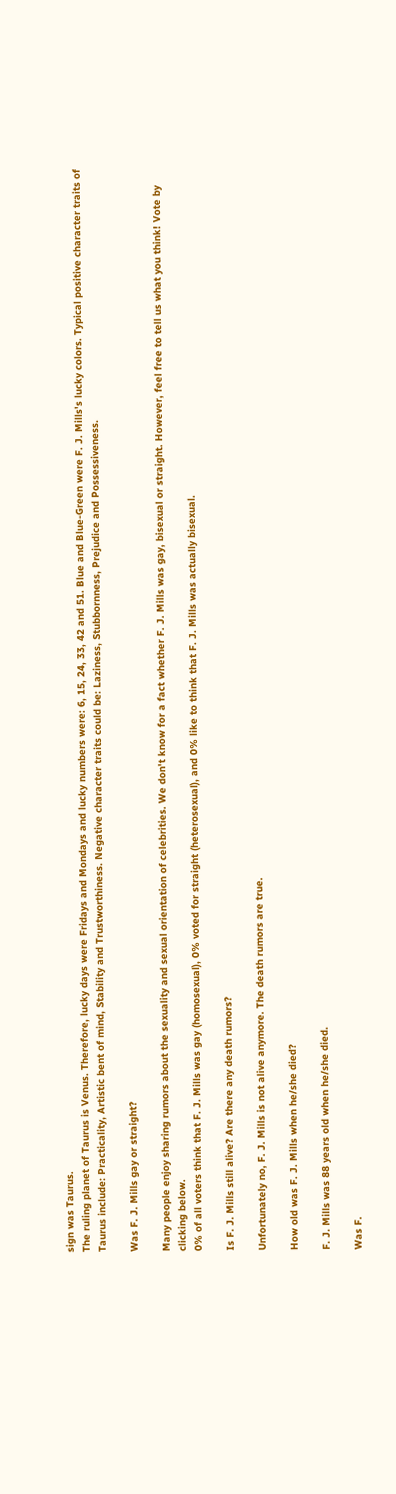sign was Taurus.
The ruling planet of Taurus is Venus. Therefore, lucky days were Fridays and Mondays and lucky numbers were: 6, 15, 24, 33, 42 and 51. Blue and Blue-Green were F. J. Mills's lucky colors. Typical positive character traits of Taurus include: Practicality, Artistic bent of mind, Stability and Trustworthiness. Negative character traits could be: Laziness, Stubbornness, Prejudice and Possessiveness.

Was F. J. Mills gay or straight?

Many people enjoy sharing rumors about the sexuality and sexual orientation of celebrities. We don't know for a fact whether F. J. Mills was gay, bisexual or straight. However, feel free to tell us what you think! Vote by clicking below.
0% of all voters think that F. J. Mills was gay (homosexual), 0% voted for straight (heterosexual), and 0% like to think that F. J. Mills was actually bisexual.

Is F. J. Mills still alive? Are there any death rumors?

Unfortunately no, F. J. Mills is not alive anymore. The death rumors are true.

How old was F. J. Mills when he/she died?

F. J. Mills was 88 years old when he/she died.

Was F.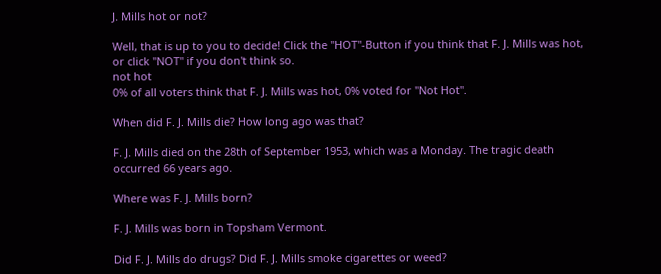J. Mills hot or not?

Well, that is up to you to decide! Click the "HOT"-Button if you think that F. J. Mills was hot, or click "NOT" if you don't think so.
not hot
0% of all voters think that F. J. Mills was hot, 0% voted for "Not Hot".

When did F. J. Mills die? How long ago was that?

F. J. Mills died on the 28th of September 1953, which was a Monday. The tragic death occurred 66 years ago.

Where was F. J. Mills born?

F. J. Mills was born in Topsham Vermont.

Did F. J. Mills do drugs? Did F. J. Mills smoke cigarettes or weed?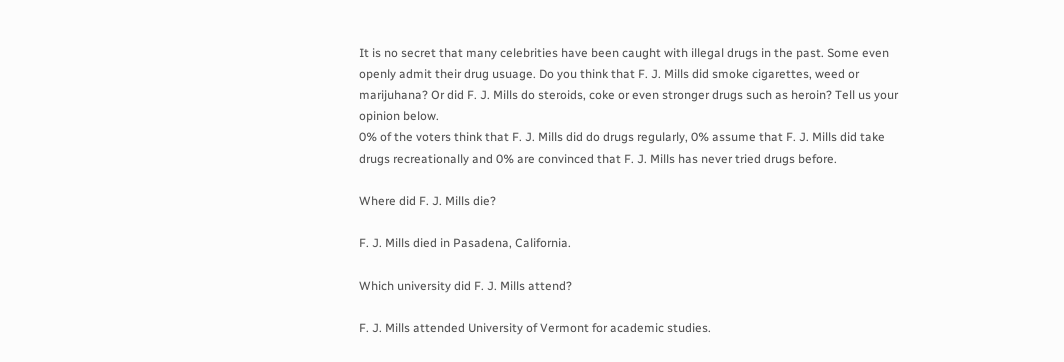It is no secret that many celebrities have been caught with illegal drugs in the past. Some even openly admit their drug usuage. Do you think that F. J. Mills did smoke cigarettes, weed or marijuhana? Or did F. J. Mills do steroids, coke or even stronger drugs such as heroin? Tell us your opinion below.
0% of the voters think that F. J. Mills did do drugs regularly, 0% assume that F. J. Mills did take drugs recreationally and 0% are convinced that F. J. Mills has never tried drugs before.

Where did F. J. Mills die?

F. J. Mills died in Pasadena, California.

Which university did F. J. Mills attend?

F. J. Mills attended University of Vermont for academic studies.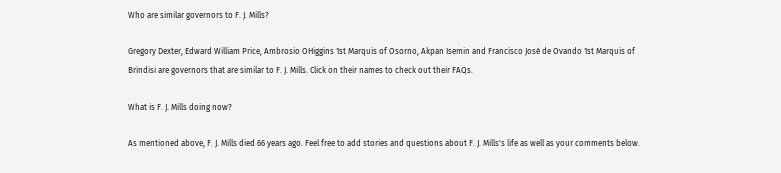Who are similar governors to F. J. Mills?

Gregory Dexter, Edward William Price, Ambrosio OHiggins 1st Marquis of Osorno, Akpan Isemin and Francisco José de Ovando 1st Marquis of Brindisi are governors that are similar to F. J. Mills. Click on their names to check out their FAQs.

What is F. J. Mills doing now?

As mentioned above, F. J. Mills died 66 years ago. Feel free to add stories and questions about F. J. Mills's life as well as your comments below.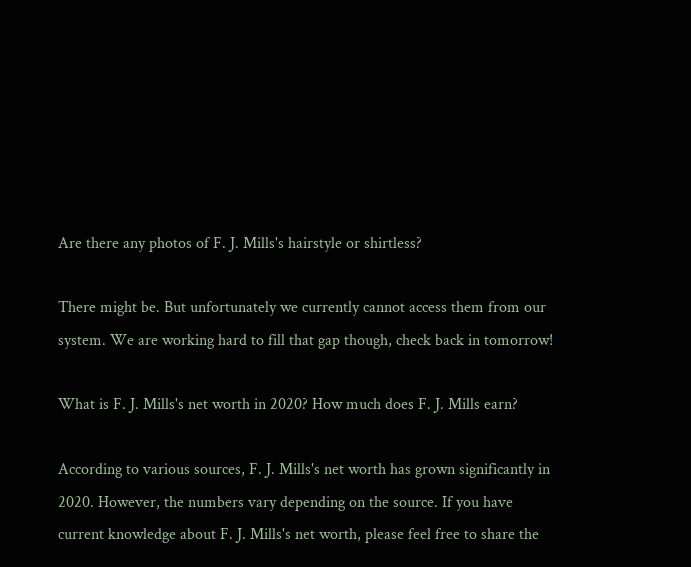Are there any photos of F. J. Mills's hairstyle or shirtless?

There might be. But unfortunately we currently cannot access them from our system. We are working hard to fill that gap though, check back in tomorrow!

What is F. J. Mills's net worth in 2020? How much does F. J. Mills earn?

According to various sources, F. J. Mills's net worth has grown significantly in 2020. However, the numbers vary depending on the source. If you have current knowledge about F. J. Mills's net worth, please feel free to share the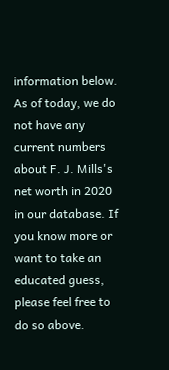information below.
As of today, we do not have any current numbers about F. J. Mills's net worth in 2020 in our database. If you know more or want to take an educated guess, please feel free to do so above.